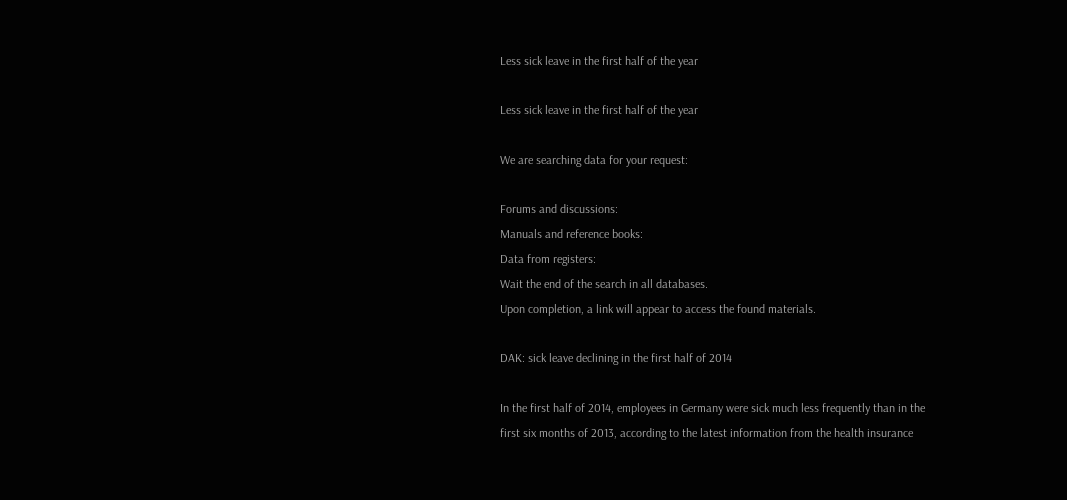Less sick leave in the first half of the year

Less sick leave in the first half of the year

We are searching data for your request:

Forums and discussions:
Manuals and reference books:
Data from registers:
Wait the end of the search in all databases.
Upon completion, a link will appear to access the found materials.

DAK: sick leave declining in the first half of 2014

In the first half of 2014, employees in Germany were sick much less frequently than in the first six months of 2013, according to the latest information from the health insurance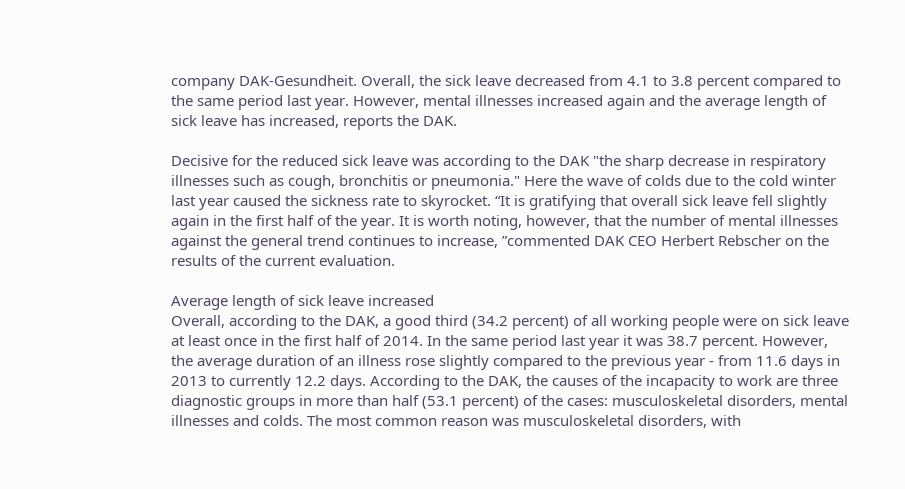company DAK-Gesundheit. Overall, the sick leave decreased from 4.1 to 3.8 percent compared to the same period last year. However, mental illnesses increased again and the average length of sick leave has increased, reports the DAK.

Decisive for the reduced sick leave was according to the DAK "the sharp decrease in respiratory illnesses such as cough, bronchitis or pneumonia." Here the wave of colds due to the cold winter last year caused the sickness rate to skyrocket. “It is gratifying that overall sick leave fell slightly again in the first half of the year. It is worth noting, however, that the number of mental illnesses against the general trend continues to increase, ”commented DAK CEO Herbert Rebscher on the results of the current evaluation.

Average length of sick leave increased
Overall, according to the DAK, a good third (34.2 percent) of all working people were on sick leave at least once in the first half of 2014. In the same period last year it was 38.7 percent. However, the average duration of an illness rose slightly compared to the previous year - from 11.6 days in 2013 to currently 12.2 days. According to the DAK, the causes of the incapacity to work are three diagnostic groups in more than half (53.1 percent) of the cases: musculoskeletal disorders, mental illnesses and colds. The most common reason was musculoskeletal disorders, with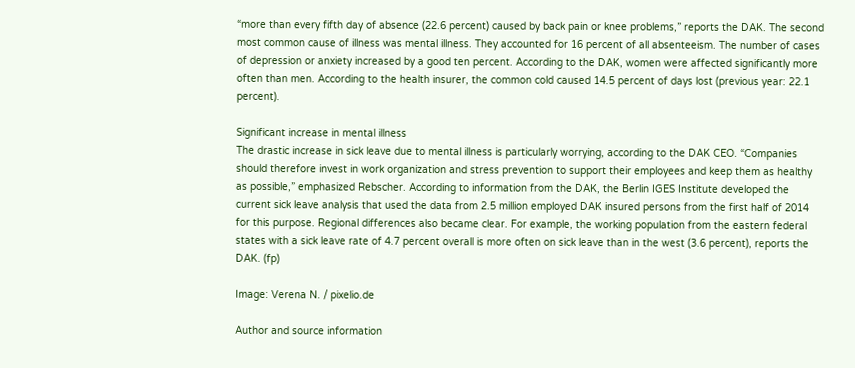“more than every fifth day of absence (22.6 percent) caused by back pain or knee problems,” reports the DAK. The second most common cause of illness was mental illness. They accounted for 16 percent of all absenteeism. The number of cases of depression or anxiety increased by a good ten percent. According to the DAK, women were affected significantly more often than men. According to the health insurer, the common cold caused 14.5 percent of days lost (previous year: 22.1 percent).

Significant increase in mental illness
The drastic increase in sick leave due to mental illness is particularly worrying, according to the DAK CEO. “Companies should therefore invest in work organization and stress prevention to support their employees and keep them as healthy as possible,” emphasized Rebscher. According to information from the DAK, the Berlin IGES Institute developed the current sick leave analysis that used the data from 2.5 million employed DAK insured persons from the first half of 2014 for this purpose. Regional differences also became clear. For example, the working population from the eastern federal states with a sick leave rate of 4.7 percent overall is more often on sick leave than in the west (3.6 percent), reports the DAK. (fp)

Image: Verena N. / pixelio.de

Author and source information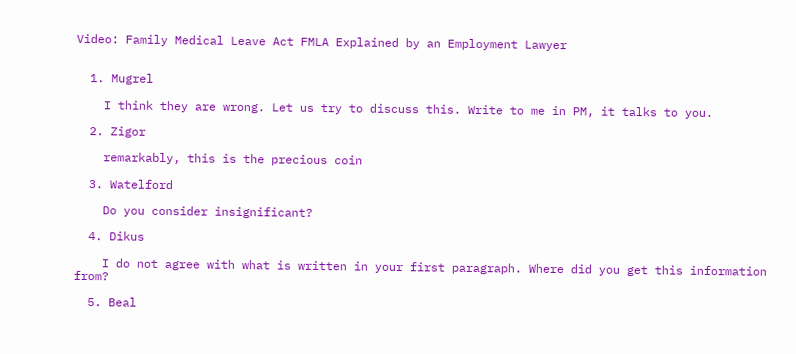Video: Family Medical Leave Act FMLA Explained by an Employment Lawyer


  1. Mugrel

    I think they are wrong. Let us try to discuss this. Write to me in PM, it talks to you.

  2. Zigor

    remarkably, this is the precious coin

  3. Watelford

    Do you consider insignificant?

  4. Dikus

    I do not agree with what is written in your first paragraph. Where did you get this information from?

  5. Beal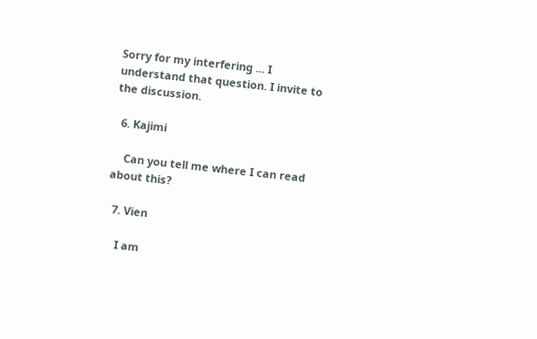Sorry for my interfering ... I understand that question. I invite to the discussion.

  6. Kajimi

    Can you tell me where I can read about this?

  7. Vien

    I am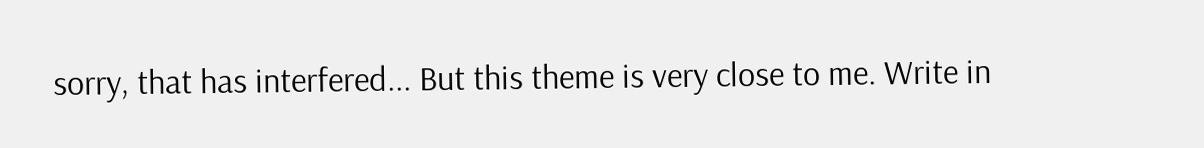sorry, that has interfered... But this theme is very close to me. Write in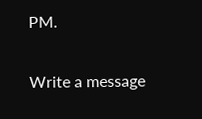PM.

Write a message